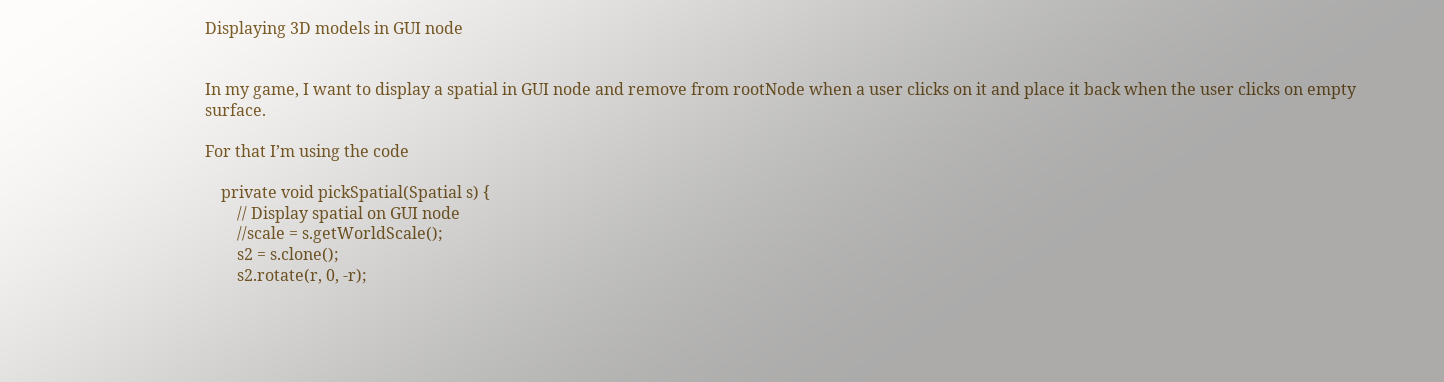Displaying 3D models in GUI node


In my game, I want to display a spatial in GUI node and remove from rootNode when a user clicks on it and place it back when the user clicks on empty surface.

For that I’m using the code

    private void pickSpatial(Spatial s) {
        // Display spatial on GUI node
        //scale = s.getWorldScale();
        s2 = s.clone();
        s2.rotate(r, 0, -r);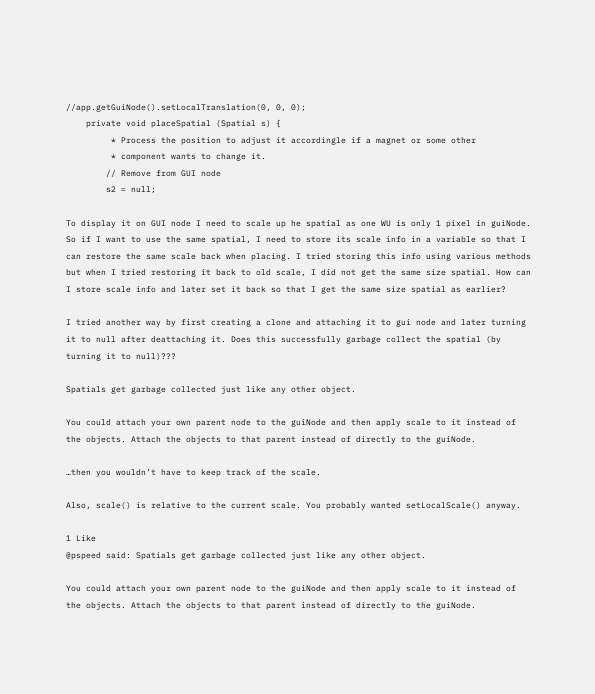//app.getGuiNode().setLocalTranslation(0, 0, 0);
    private void placeSpatial (Spatial s) {
         * Process the position to adjust it accordingle if a magnet or some other
         * component wants to change it.
        // Remove from GUI node
        s2 = null;

To display it on GUI node I need to scale up he spatial as one WU is only 1 pixel in guiNode. So if I want to use the same spatial, I need to store its scale info in a variable so that I can restore the same scale back when placing. I tried storing this info using various methods but when I tried restoring it back to old scale, I did not get the same size spatial. How can I store scale info and later set it back so that I get the same size spatial as earlier?

I tried another way by first creating a clone and attaching it to gui node and later turning it to null after deattaching it. Does this successfully garbage collect the spatial (by turning it to null)???

Spatials get garbage collected just like any other object.

You could attach your own parent node to the guiNode and then apply scale to it instead of the objects. Attach the objects to that parent instead of directly to the guiNode.

…then you wouldn’t have to keep track of the scale.

Also, scale() is relative to the current scale. You probably wanted setLocalScale() anyway.

1 Like
@pspeed said: Spatials get garbage collected just like any other object.

You could attach your own parent node to the guiNode and then apply scale to it instead of the objects. Attach the objects to that parent instead of directly to the guiNode.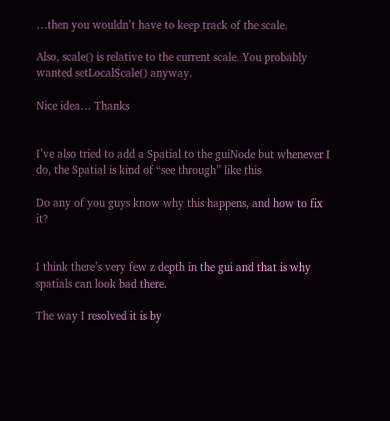…then you wouldn’t have to keep track of the scale.

Also, scale() is relative to the current scale. You probably wanted setLocalScale() anyway.

Nice idea… Thanks


I’ve also tried to add a Spatial to the guiNode but whenever I do, the Spatial is kind of “see through” like this

Do any of you guys know why this happens, and how to fix it?


I think there’s very few z depth in the gui and that is why spatials can look bad there.

The way I resolved it is by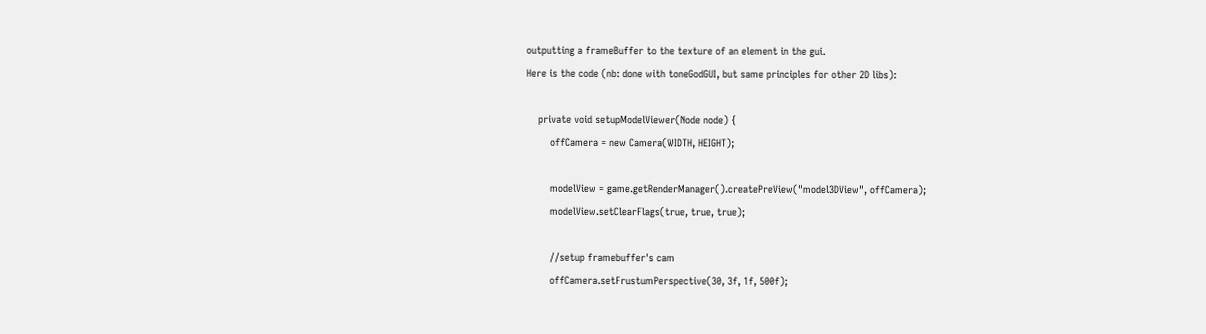outputting a frameBuffer to the texture of an element in the gui.
Here is the code (nb: done with toneGodGUI, but same principles for other 2D libs):

    private void setupModelViewer(Node node) {
        offCamera = new Camera(WIDTH, HEIGHT);

        modelView = game.getRenderManager().createPreView("model3DView", offCamera);
        modelView.setClearFlags(true, true, true);

        //setup framebuffer's cam
        offCamera.setFrustumPerspective(30, 3f, 1f, 500f);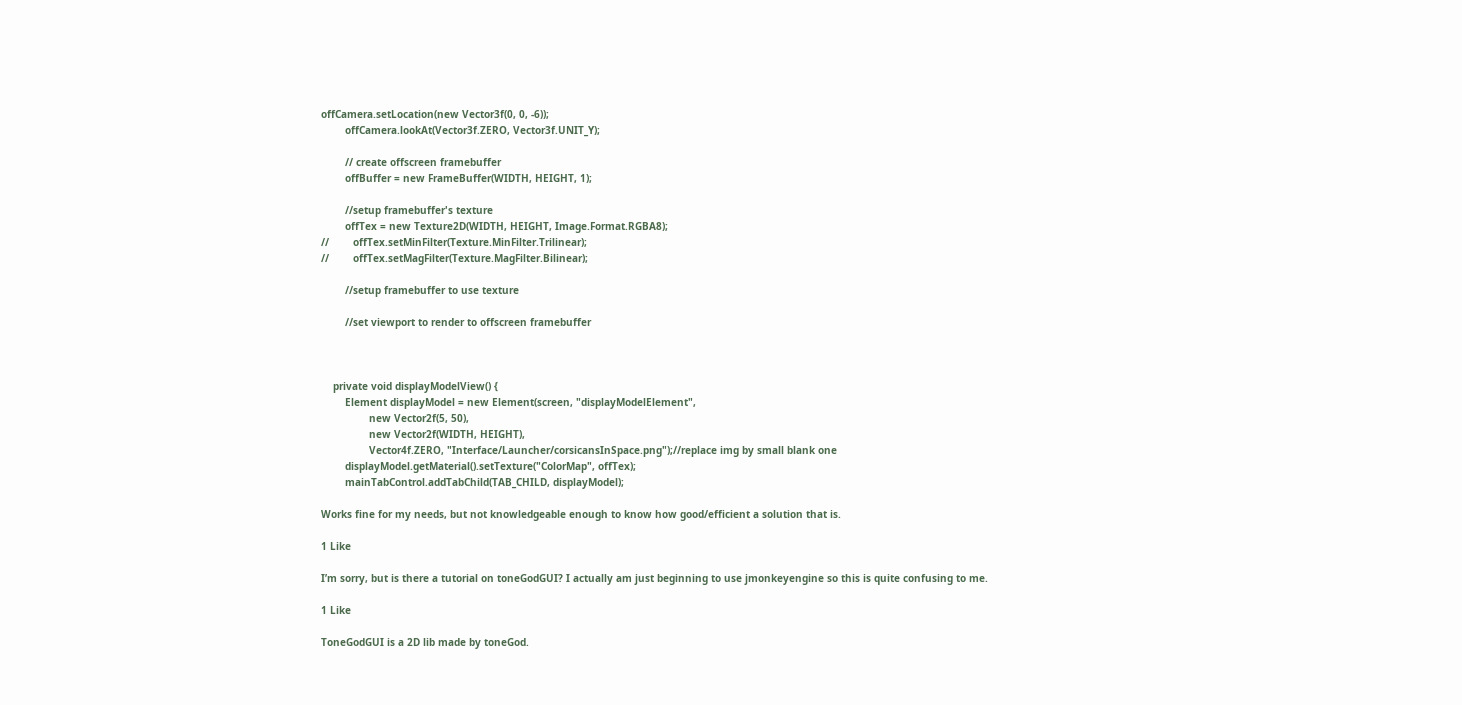offCamera.setLocation(new Vector3f(0, 0, -6));
        offCamera.lookAt(Vector3f.ZERO, Vector3f.UNIT_Y);

        // create offscreen framebuffer
        offBuffer = new FrameBuffer(WIDTH, HEIGHT, 1);

        //setup framebuffer's texture
        offTex = new Texture2D(WIDTH, HEIGHT, Image.Format.RGBA8);
//        offTex.setMinFilter(Texture.MinFilter.Trilinear);
//        offTex.setMagFilter(Texture.MagFilter.Bilinear);

        //setup framebuffer to use texture

        //set viewport to render to offscreen framebuffer



    private void displayModelView() {
        Element displayModel = new Element(screen, "displayModelElement",
                new Vector2f(5, 50),
                new Vector2f(WIDTH, HEIGHT),
                Vector4f.ZERO, "Interface/Launcher/corsicansInSpace.png");//replace img by small blank one
        displayModel.getMaterial().setTexture("ColorMap", offTex);
        mainTabControl.addTabChild(TAB_CHILD, displayModel);

Works fine for my needs, but not knowledgeable enough to know how good/efficient a solution that is.

1 Like

I’m sorry, but is there a tutorial on toneGodGUI? I actually am just beginning to use jmonkeyengine so this is quite confusing to me.

1 Like

ToneGodGUI is a 2D lib made by toneGod.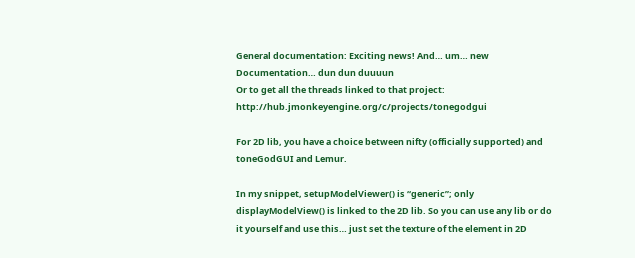General documentation: Exciting news! And… um… new Documentation… dun dun duuuun
Or to get all the threads linked to that project: http://hub.jmonkeyengine.org/c/projects/tonegodgui

For 2D lib, you have a choice between nifty (officially supported) and toneGodGUI and Lemur.

In my snippet, setupModelViewer() is “generic”; only displayModelView() is linked to the 2D lib. So you can use any lib or do it yourself and use this… just set the texture of the element in 2D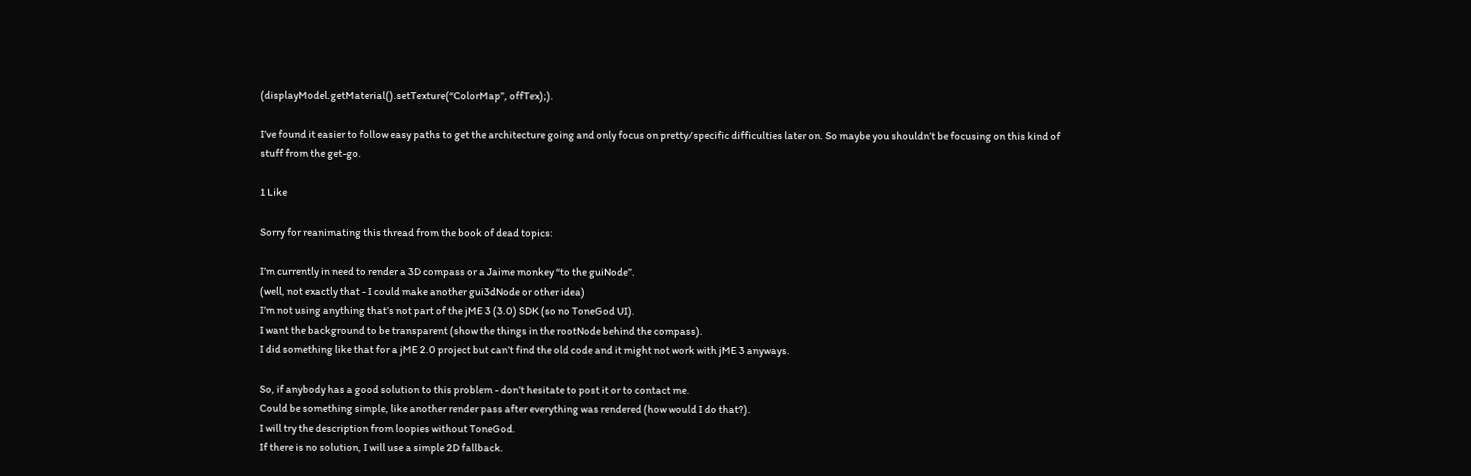(displayModel.getMaterial().setTexture(“ColorMap”, offTex);).

I’ve found it easier to follow easy paths to get the architecture going and only focus on pretty/specific difficulties later on. So maybe you shouldn’t be focusing on this kind of stuff from the get-go.

1 Like

Sorry for reanimating this thread from the book of dead topics:

I’m currently in need to render a 3D compass or a Jaime monkey “to the guiNode”.
(well, not exactly that - I could make another gui3dNode or other idea)
I’m not using anything that’s not part of the jME 3 (3.0) SDK (so no ToneGod UI).
I want the background to be transparent (show the things in the rootNode behind the compass).
I did something like that for a jME 2.0 project but can’t find the old code and it might not work with jME 3 anyways.

So, if anybody has a good solution to this problem - don’t hesitate to post it or to contact me.
Could be something simple, like another render pass after everything was rendered (how would I do that?).
I will try the description from loopies without ToneGod.
If there is no solution, I will use a simple 2D fallback.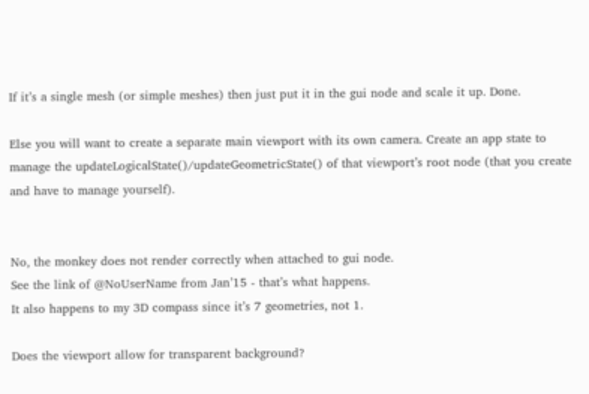If it’s a single mesh (or simple meshes) then just put it in the gui node and scale it up. Done.

Else you will want to create a separate main viewport with its own camera. Create an app state to manage the updateLogicalState()/updateGeometricState() of that viewport’s root node (that you create and have to manage yourself).


No, the monkey does not render correctly when attached to gui node.
See the link of @NoUserName from Jan’15 - that’s what happens.
It also happens to my 3D compass since it’s 7 geometries, not 1.

Does the viewport allow for transparent background?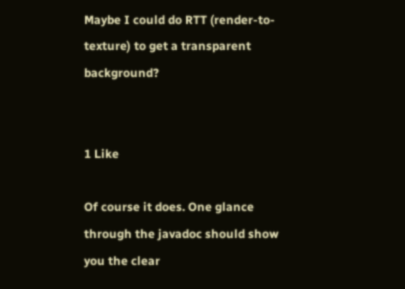Maybe I could do RTT (render-to-texture) to get a transparent background?


1 Like

Of course it does. One glance through the javadoc should show you the clear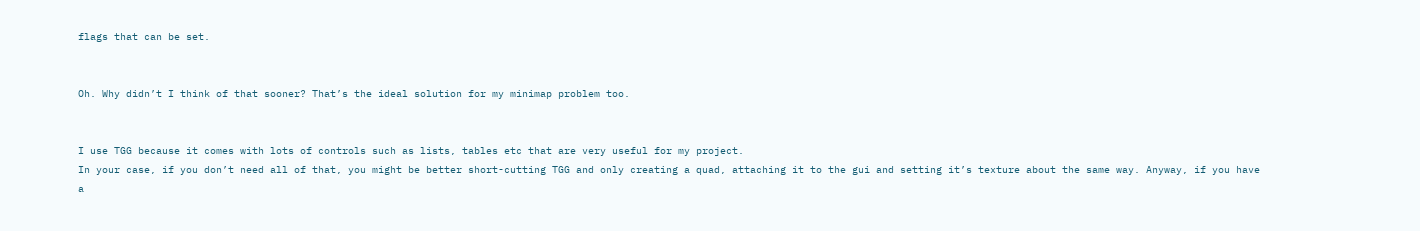flags that can be set.


Oh. Why didn’t I think of that sooner? That’s the ideal solution for my minimap problem too.


I use TGG because it comes with lots of controls such as lists, tables etc that are very useful for my project.
In your case, if you don’t need all of that, you might be better short-cutting TGG and only creating a quad, attaching it to the gui and setting it’s texture about the same way. Anyway, if you have a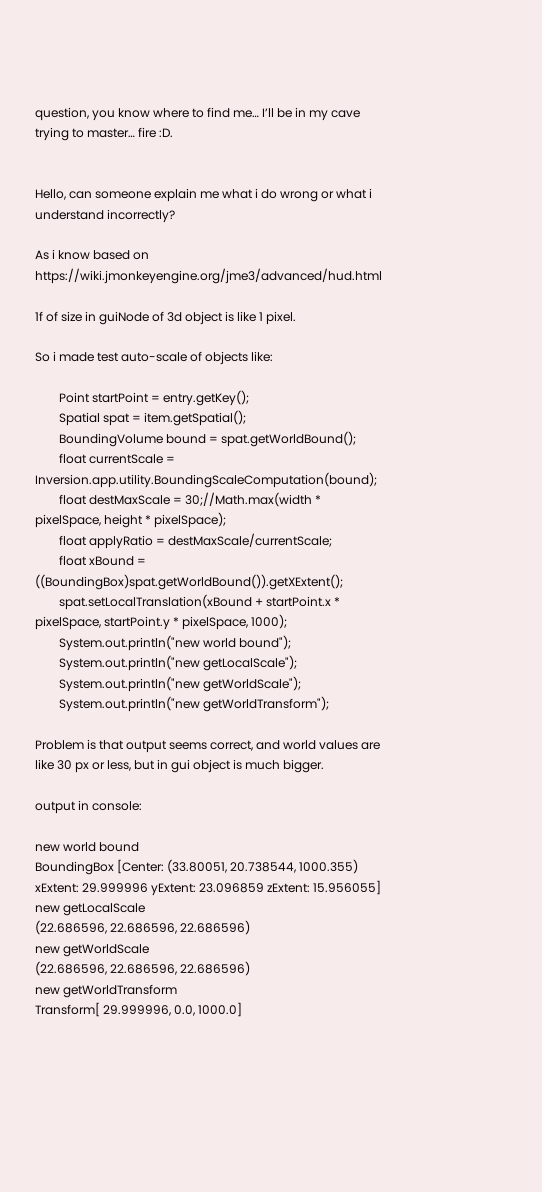question, you know where to find me… I’ll be in my cave trying to master… fire :D.


Hello, can someone explain me what i do wrong or what i understand incorrectly?

As i know based on https://wiki.jmonkeyengine.org/jme3/advanced/hud.html

1f of size in guiNode of 3d object is like 1 pixel.

So i made test auto-scale of objects like:

        Point startPoint = entry.getKey();
        Spatial spat = item.getSpatial();
        BoundingVolume bound = spat.getWorldBound();
        float currentScale = Inversion.app.utility.BoundingScaleComputation(bound);
        float destMaxScale = 30;//Math.max(width * pixelSpace, height * pixelSpace);
        float applyRatio = destMaxScale/currentScale;
        float xBound = ((BoundingBox)spat.getWorldBound()).getXExtent();
        spat.setLocalTranslation(xBound + startPoint.x * pixelSpace, startPoint.y * pixelSpace, 1000);
        System.out.println("new world bound");
        System.out.println("new getLocalScale");
        System.out.println("new getWorldScale");
        System.out.println("new getWorldTransform");

Problem is that output seems correct, and world values are like 30 px or less, but in gui object is much bigger.

output in console:

new world bound
BoundingBox [Center: (33.80051, 20.738544, 1000.355) xExtent: 29.999996 yExtent: 23.096859 zExtent: 15.956055]
new getLocalScale
(22.686596, 22.686596, 22.686596)
new getWorldScale
(22.686596, 22.686596, 22.686596)
new getWorldTransform
Transform[ 29.999996, 0.0, 1000.0]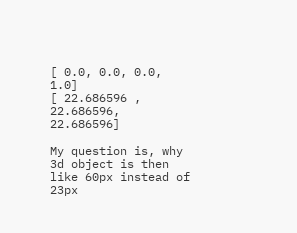[ 0.0, 0.0, 0.0, 1.0]
[ 22.686596 , 22.686596, 22.686596]

My question is, why 3d object is then like 60px instead of 23px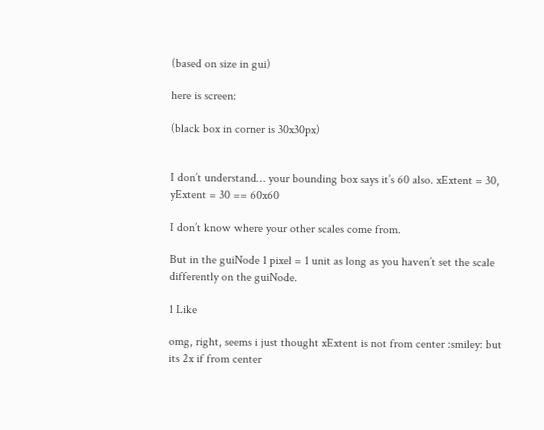(based on size in gui)

here is screen:

(black box in corner is 30x30px)


I don’t understand… your bounding box says it’s 60 also. xExtent = 30, yExtent = 30 == 60x60

I don’t know where your other scales come from.

But in the guiNode 1 pixel = 1 unit as long as you haven’t set the scale differently on the guiNode.

1 Like

omg, right, seems i just thought xExtent is not from center :smiley: but its 2x if from center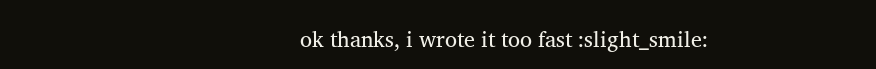ok thanks, i wrote it too fast :slight_smile: